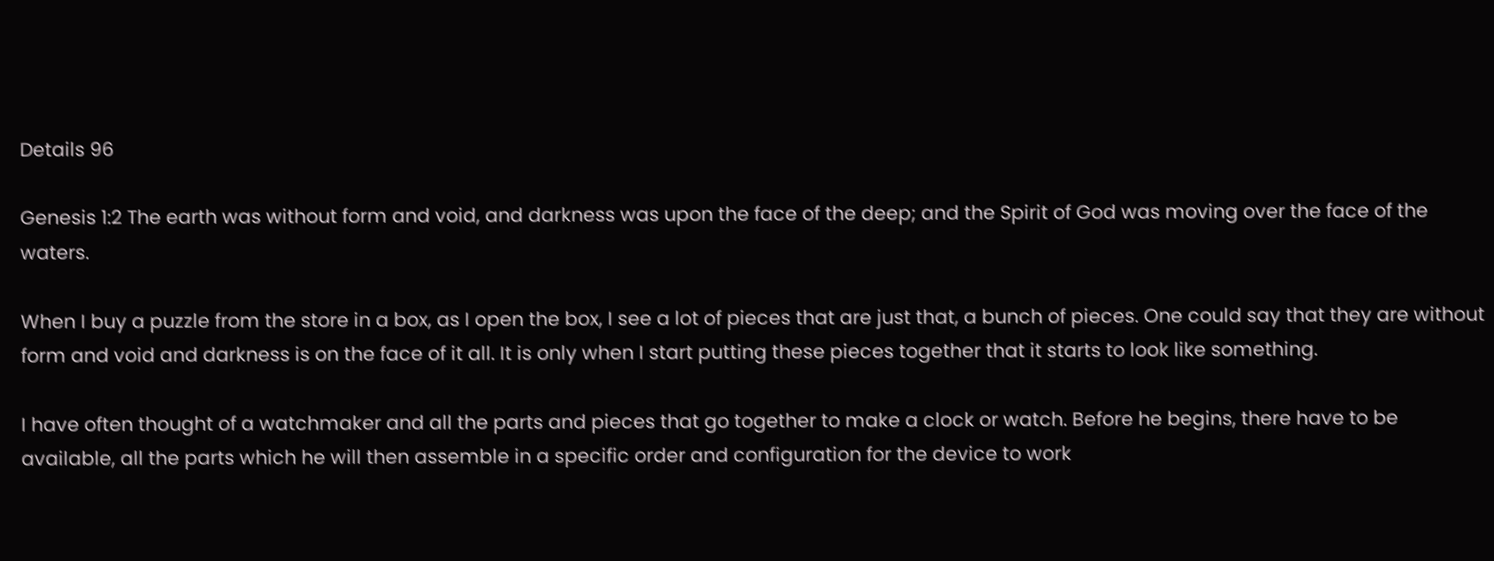Details 96

Genesis 1:2 The earth was without form and void, and darkness was upon the face of the deep; and the Spirit of God was moving over the face of the waters.

When I buy a puzzle from the store in a box, as I open the box, I see a lot of pieces that are just that, a bunch of pieces. One could say that they are without form and void and darkness is on the face of it all. It is only when I start putting these pieces together that it starts to look like something.

I have often thought of a watchmaker and all the parts and pieces that go together to make a clock or watch. Before he begins, there have to be available, all the parts which he will then assemble in a specific order and configuration for the device to work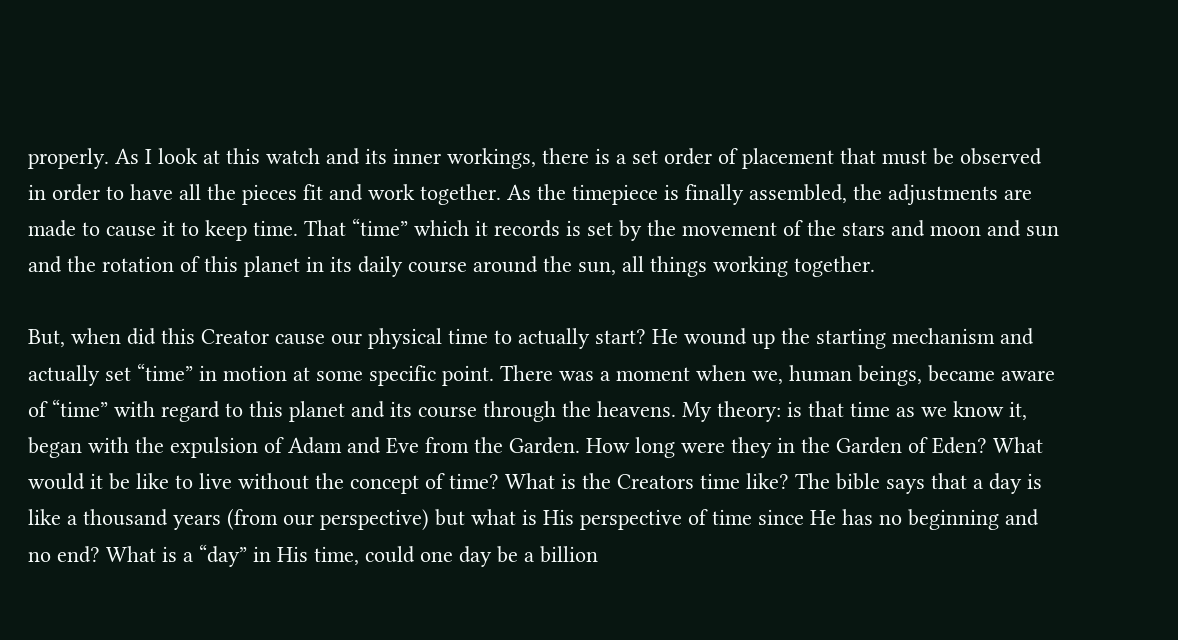properly. As I look at this watch and its inner workings, there is a set order of placement that must be observed in order to have all the pieces fit and work together. As the timepiece is finally assembled, the adjustments are made to cause it to keep time. That “time” which it records is set by the movement of the stars and moon and sun and the rotation of this planet in its daily course around the sun, all things working together.

But, when did this Creator cause our physical time to actually start? He wound up the starting mechanism and actually set “time” in motion at some specific point. There was a moment when we, human beings, became aware of “time” with regard to this planet and its course through the heavens. My theory: is that time as we know it, began with the expulsion of Adam and Eve from the Garden. How long were they in the Garden of Eden? What would it be like to live without the concept of time? What is the Creators time like? The bible says that a day is like a thousand years (from our perspective) but what is His perspective of time since He has no beginning and no end? What is a “day” in His time, could one day be a billion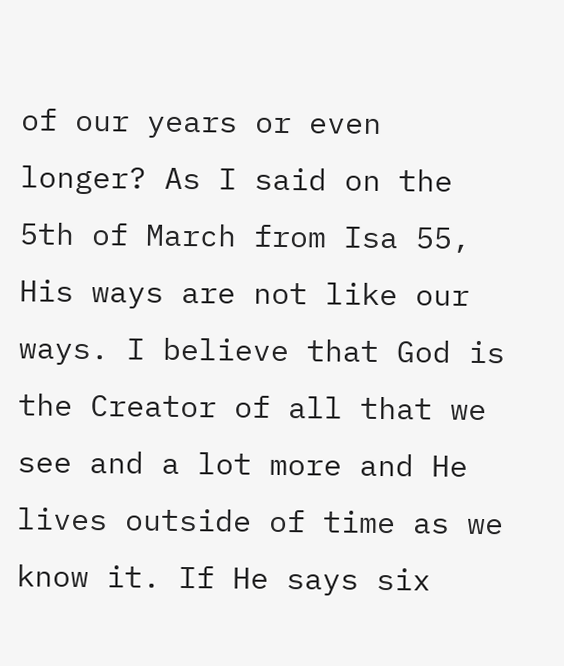of our years or even longer? As I said on the 5th of March from Isa 55, His ways are not like our ways. I believe that God is the Creator of all that we see and a lot more and He lives outside of time as we know it. If He says six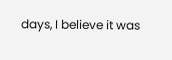days, I believe it was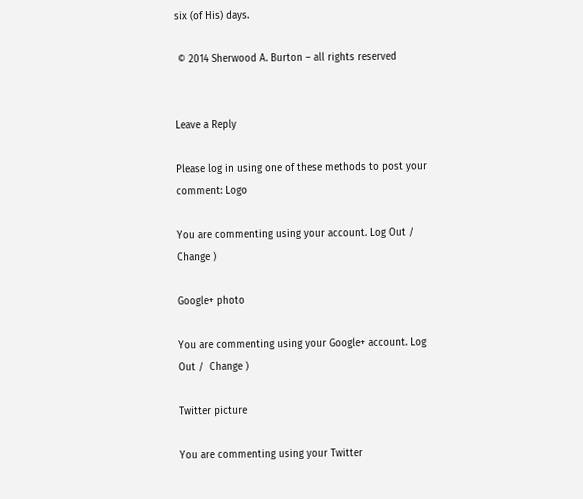six (of His) days.

 © 2014 Sherwood A. Burton – all rights reserved


Leave a Reply

Please log in using one of these methods to post your comment: Logo

You are commenting using your account. Log Out /  Change )

Google+ photo

You are commenting using your Google+ account. Log Out /  Change )

Twitter picture

You are commenting using your Twitter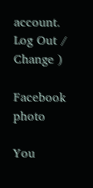account. Log Out /  Change )

Facebook photo

You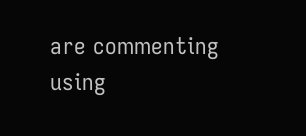are commenting using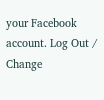your Facebook account. Log Out /  Change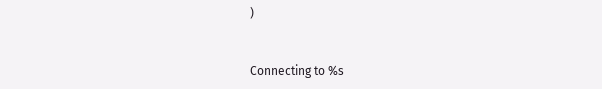)


Connecting to %s